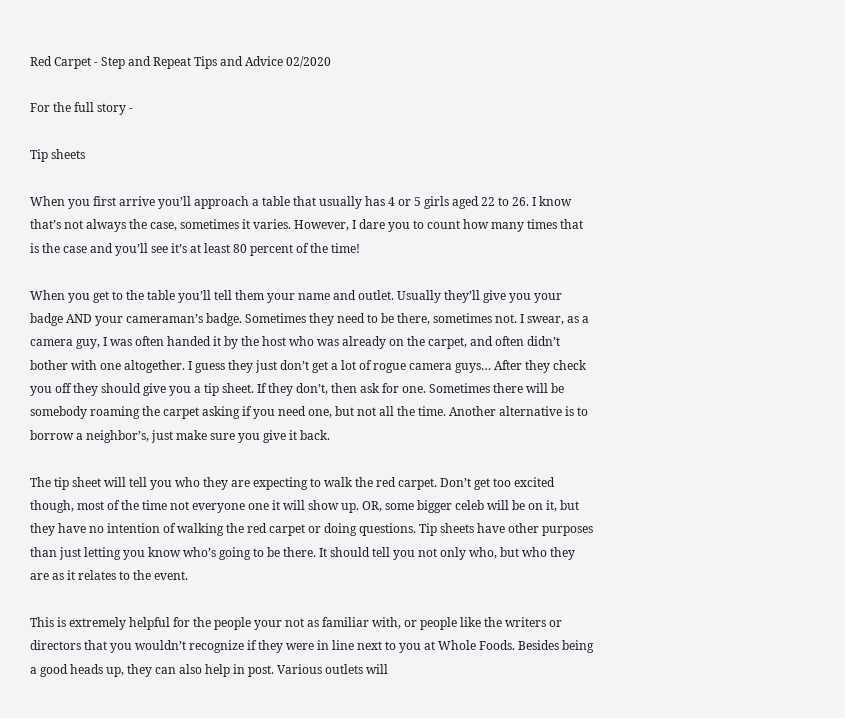Red Carpet - Step and Repeat Tips and Advice 02/2020

For the full story -

Tip sheets

When you first arrive you’ll approach a table that usually has 4 or 5 girls aged 22 to 26. I know that’s not always the case, sometimes it varies. However, I dare you to count how many times that is the case and you’ll see it’s at least 80 percent of the time!

When you get to the table you’ll tell them your name and outlet. Usually they’ll give you your badge AND your cameraman’s badge. Sometimes they need to be there, sometimes not. I swear, as a camera guy, I was often handed it by the host who was already on the carpet, and often didn’t bother with one altogether. I guess they just don’t get a lot of rogue camera guys… After they check you off they should give you a tip sheet. If they don’t, then ask for one. Sometimes there will be somebody roaming the carpet asking if you need one, but not all the time. Another alternative is to borrow a neighbor’s, just make sure you give it back.

The tip sheet will tell you who they are expecting to walk the red carpet. Don’t get too excited though, most of the time not everyone one it will show up. OR, some bigger celeb will be on it, but they have no intention of walking the red carpet or doing questions. Tip sheets have other purposes than just letting you know who’s going to be there. It should tell you not only who, but who they are as it relates to the event.

This is extremely helpful for the people your not as familiar with, or people like the writers or directors that you wouldn’t recognize if they were in line next to you at Whole Foods. Besides being a good heads up, they can also help in post. Various outlets will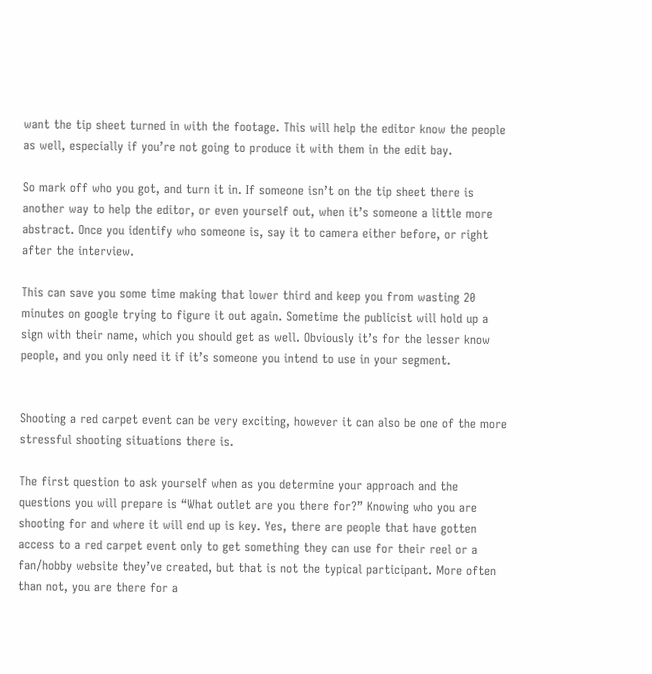want the tip sheet turned in with the footage. This will help the editor know the people as well, especially if you’re not going to produce it with them in the edit bay.

So mark off who you got, and turn it in. If someone isn’t on the tip sheet there is another way to help the editor, or even yourself out, when it’s someone a little more abstract. Once you identify who someone is, say it to camera either before, or right after the interview.

This can save you some time making that lower third and keep you from wasting 20 minutes on google trying to figure it out again. Sometime the publicist will hold up a sign with their name, which you should get as well. Obviously it’s for the lesser know people, and you only need it if it’s someone you intend to use in your segment.


Shooting a red carpet event can be very exciting, however it can also be one of the more stressful shooting situations there is.

The first question to ask yourself when as you determine your approach and the questions you will prepare is “What outlet are you there for?” Knowing who you are shooting for and where it will end up is key. Yes, there are people that have gotten access to a red carpet event only to get something they can use for their reel or a fan/hobby website they’ve created, but that is not the typical participant. More often than not, you are there for a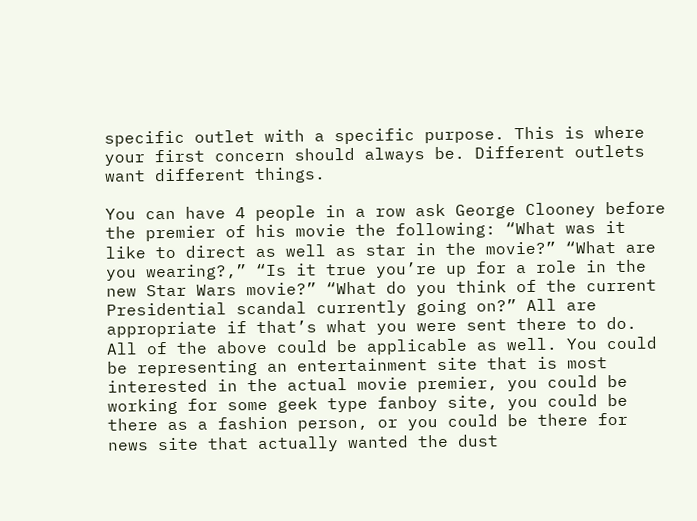specific outlet with a specific purpose. This is where your first concern should always be. Different outlets want different things.

You can have 4 people in a row ask George Clooney before the premier of his movie the following: “What was it like to direct as well as star in the movie?” “What are you wearing?,” “Is it true you’re up for a role in the new Star Wars movie?” “What do you think of the current Presidential scandal currently going on?” All are appropriate if that’s what you were sent there to do. All of the above could be applicable as well. You could be representing an entertainment site that is most interested in the actual movie premier, you could be working for some geek type fanboy site, you could be there as a fashion person, or you could be there for news site that actually wanted the dust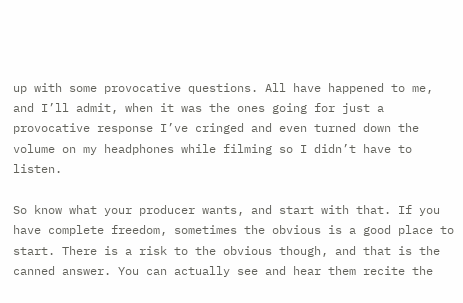up with some provocative questions. All have happened to me, and I’ll admit, when it was the ones going for just a provocative response I’ve cringed and even turned down the volume on my headphones while filming so I didn’t have to listen.

So know what your producer wants, and start with that. If you have complete freedom, sometimes the obvious is a good place to start. There is a risk to the obvious though, and that is the canned answer. You can actually see and hear them recite the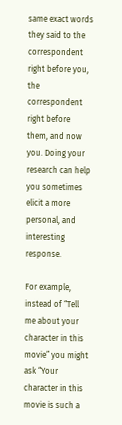same exact words they said to the correspondent right before you, the correspondent right before them, and now you. Doing your research can help you sometimes elicit a more personal, and interesting response.

For example, instead of “Tell me about your character in this movie” you might ask “Your character in this movie is such a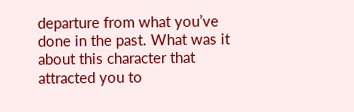departure from what you’ve done in the past. What was it about this character that attracted you to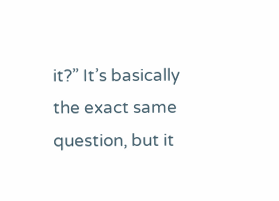it?” It’s basically the exact same question, but it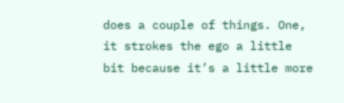does a couple of things. One, it strokes the ego a little bit because it’s a little more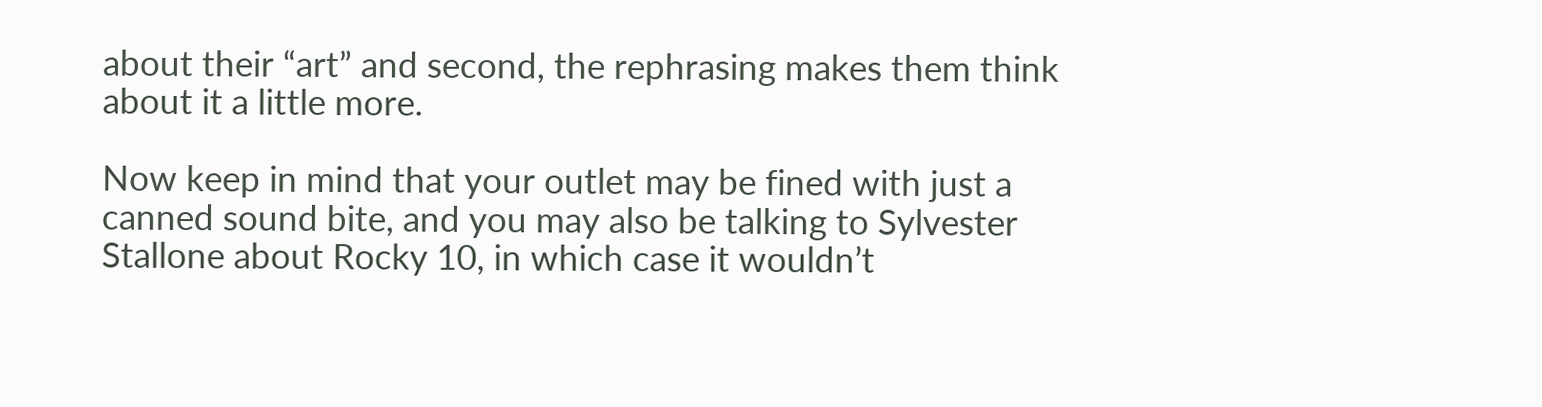about their “art” and second, the rephrasing makes them think about it a little more.

Now keep in mind that your outlet may be fined with just a canned sound bite, and you may also be talking to Sylvester Stallone about Rocky 10, in which case it wouldn’t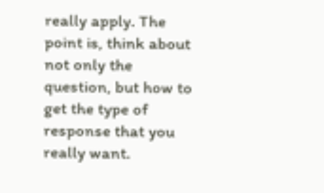really apply. The point is, think about not only the question, but how to get the type of response that you really want.